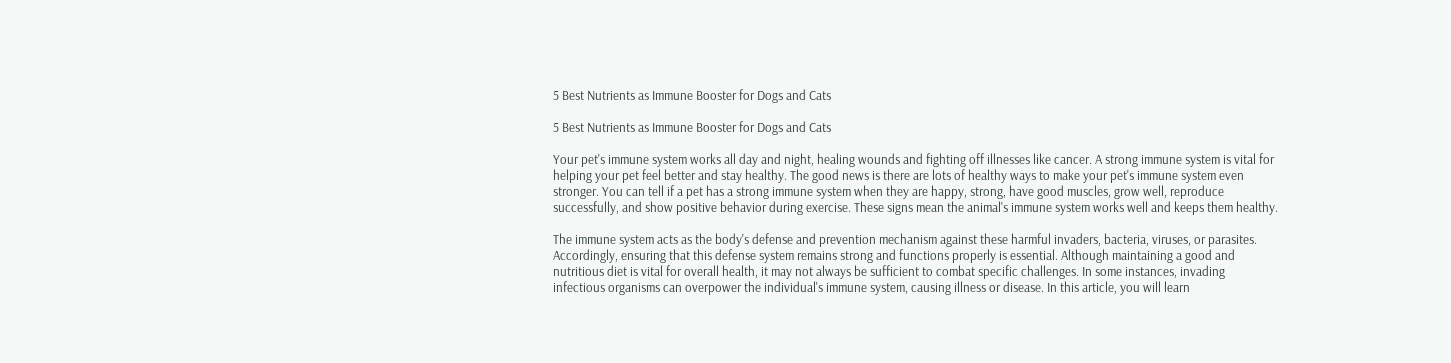5 Best Nutrients as Immune Booster for Dogs and Cats

5 Best Nutrients as Immune Booster for Dogs and Cats

Your pet's immune system works all day and night, healing wounds and fighting off illnesses like cancer. A strong immune system is vital for helping your pet feel better and stay healthy. The good news is there are lots of healthy ways to make your pet's immune system even stronger. You can tell if a pet has a strong immune system when they are happy, strong, have good muscles, grow well, reproduce successfully, and show positive behavior during exercise. These signs mean the animal's immune system works well and keeps them healthy.

The immune system acts as the body's defense and prevention mechanism against these harmful invaders, bacteria, viruses, or parasites. Accordingly, ensuring that this defense system remains strong and functions properly is essential. Although maintaining a good and nutritious diet is vital for overall health, it may not always be sufficient to combat specific challenges. In some instances, invading infectious organisms can overpower the individual's immune system, causing illness or disease. In this article, you will learn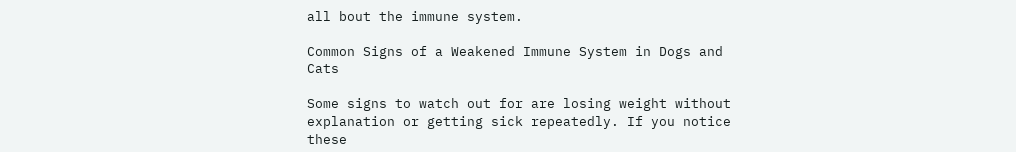all bout the immune system.

Common Signs of a Weakened Immune System in Dogs and Cats

Some signs to watch out for are losing weight without explanation or getting sick repeatedly. If you notice these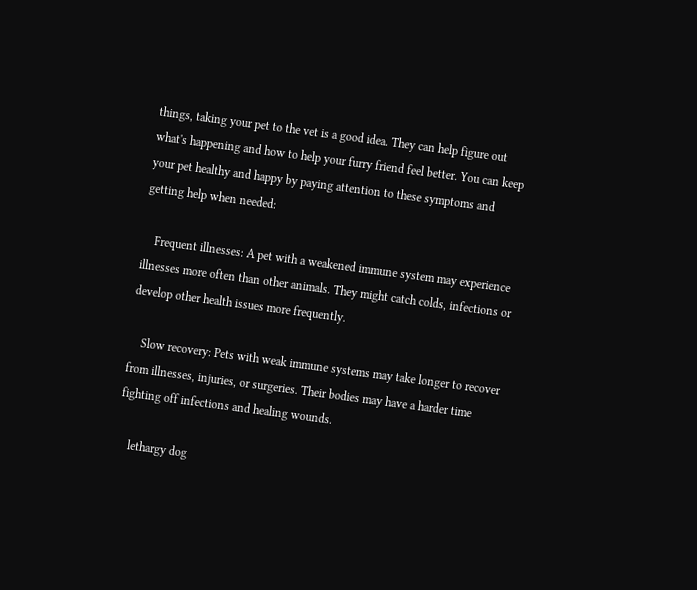things, taking your pet to the vet is a good idea. They can help figure out what's happening and how to help your furry friend feel better. You can keep your pet healthy and happy by paying attention to these symptoms and getting help when needed:

    Frequent illnesses: A pet with a weakened immune system may experience illnesses more often than other animals. They might catch colds, infections or develop other health issues more frequently.

    Slow recovery: Pets with weak immune systems may take longer to recover from illnesses, injuries, or surgeries. Their bodies may have a harder time fighting off infections and healing wounds.

    lethargy dog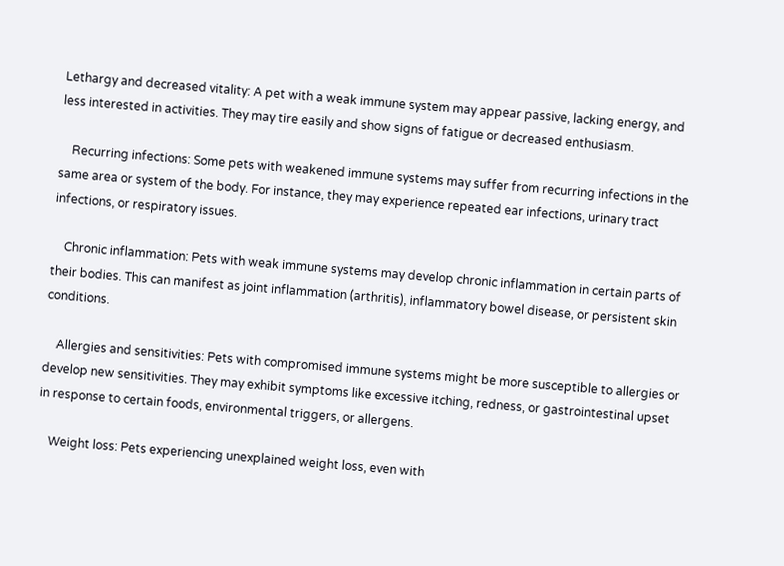Lethargy and decreased vitality: A pet with a weak immune system may appear passive, lacking energy, and less interested in activities. They may tire easily and show signs of fatigue or decreased enthusiasm.

    Recurring infections: Some pets with weakened immune systems may suffer from recurring infections in the same area or system of the body. For instance, they may experience repeated ear infections, urinary tract infections, or respiratory issues.

    Chronic inflammation: Pets with weak immune systems may develop chronic inflammation in certain parts of their bodies. This can manifest as joint inflammation (arthritis), inflammatory bowel disease, or persistent skin conditions.

    Allergies and sensitivities: Pets with compromised immune systems might be more susceptible to allergies or develop new sensitivities. They may exhibit symptoms like excessive itching, redness, or gastrointestinal upset in response to certain foods, environmental triggers, or allergens.

    Weight loss: Pets experiencing unexplained weight loss, even with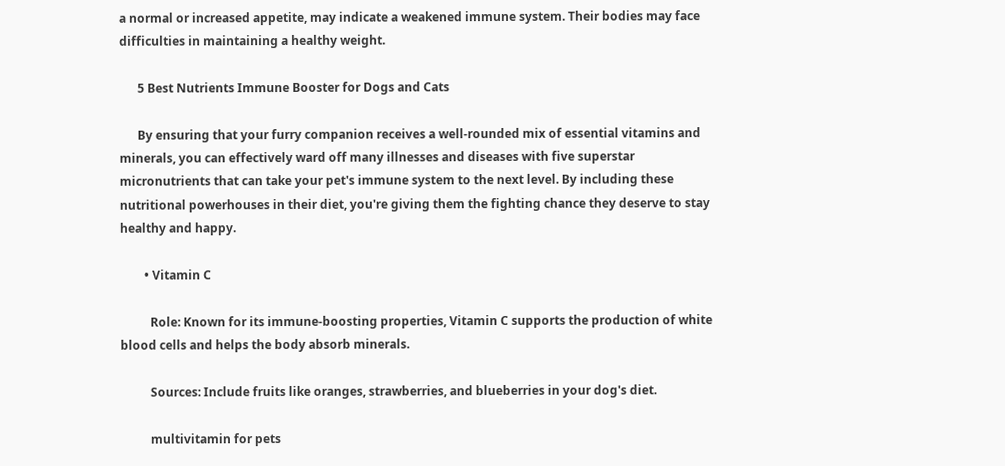a normal or increased appetite, may indicate a weakened immune system. Their bodies may face difficulties in maintaining a healthy weight.

      5 Best Nutrients Immune Booster for Dogs and Cats

      By ensuring that your furry companion receives a well-rounded mix of essential vitamins and minerals, you can effectively ward off many illnesses and diseases with five superstar micronutrients that can take your pet's immune system to the next level. By including these nutritional powerhouses in their diet, you're giving them the fighting chance they deserve to stay healthy and happy.

        • Vitamin C

          Role: Known for its immune-boosting properties, Vitamin C supports the production of white blood cells and helps the body absorb minerals.

          Sources: Include fruits like oranges, strawberries, and blueberries in your dog's diet.

          multivitamin for pets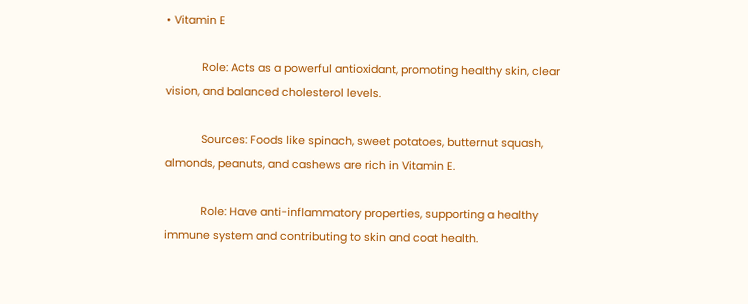• Vitamin E

            Role: Acts as a powerful antioxidant, promoting healthy skin, clear vision, and balanced cholesterol levels.

            Sources: Foods like spinach, sweet potatoes, butternut squash, almonds, peanuts, and cashews are rich in Vitamin E.

            Role: Have anti-inflammatory properties, supporting a healthy immune system and contributing to skin and coat health.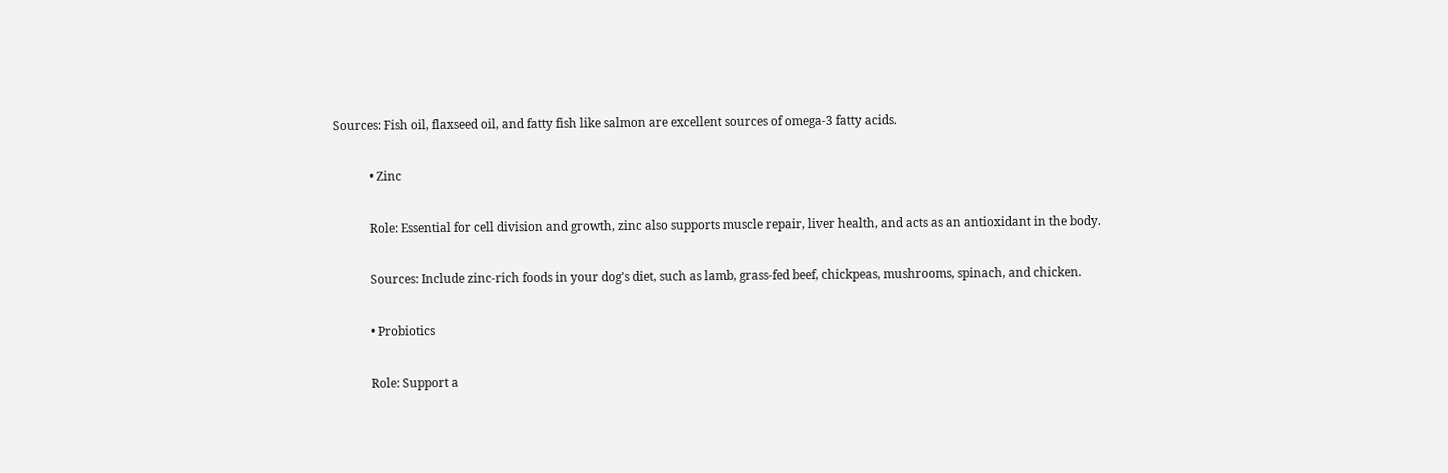Sources: Fish oil, flaxseed oil, and fatty fish like salmon are excellent sources of omega-3 fatty acids.

            • Zinc

            Role: Essential for cell division and growth, zinc also supports muscle repair, liver health, and acts as an antioxidant in the body.

            Sources: Include zinc-rich foods in your dog's diet, such as lamb, grass-fed beef, chickpeas, mushrooms, spinach, and chicken.

            • Probiotics

            Role: Support a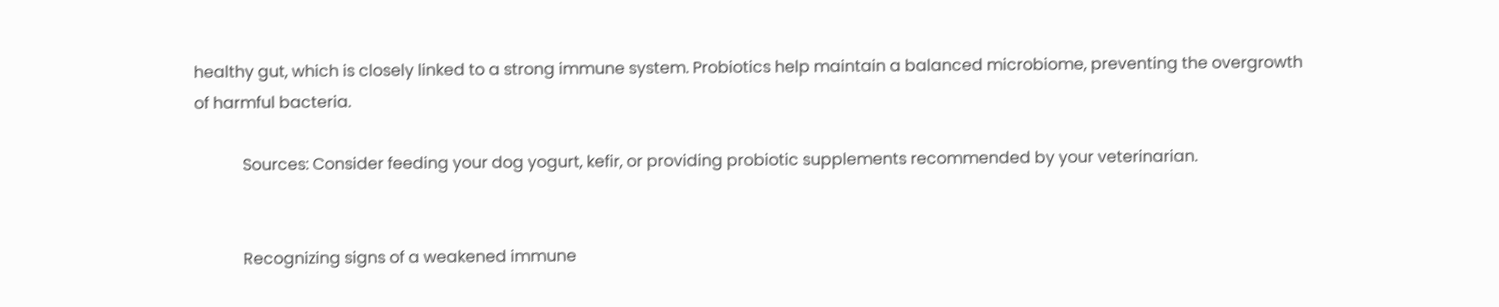healthy gut, which is closely linked to a strong immune system. Probiotics help maintain a balanced microbiome, preventing the overgrowth of harmful bacteria.

            Sources: Consider feeding your dog yogurt, kefir, or providing probiotic supplements recommended by your veterinarian.


            Recognizing signs of a weakened immune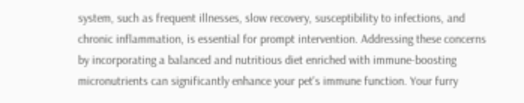system, such as frequent illnesses, slow recovery, susceptibility to infections, and chronic inflammation, is essential for prompt intervention. Addressing these concerns by incorporating a balanced and nutritious diet enriched with immune-boosting micronutrients can significantly enhance your pet's immune function. Your furry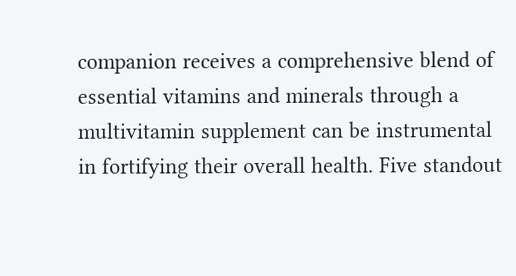companion receives a comprehensive blend of essential vitamins and minerals through a multivitamin supplement can be instrumental in fortifying their overall health. Five standout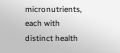micronutrients, each with distinct health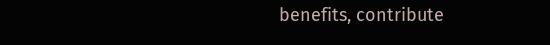benefits, contribute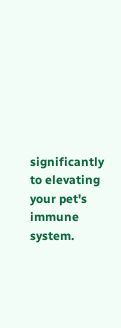significantly to elevating your pet's immune system.